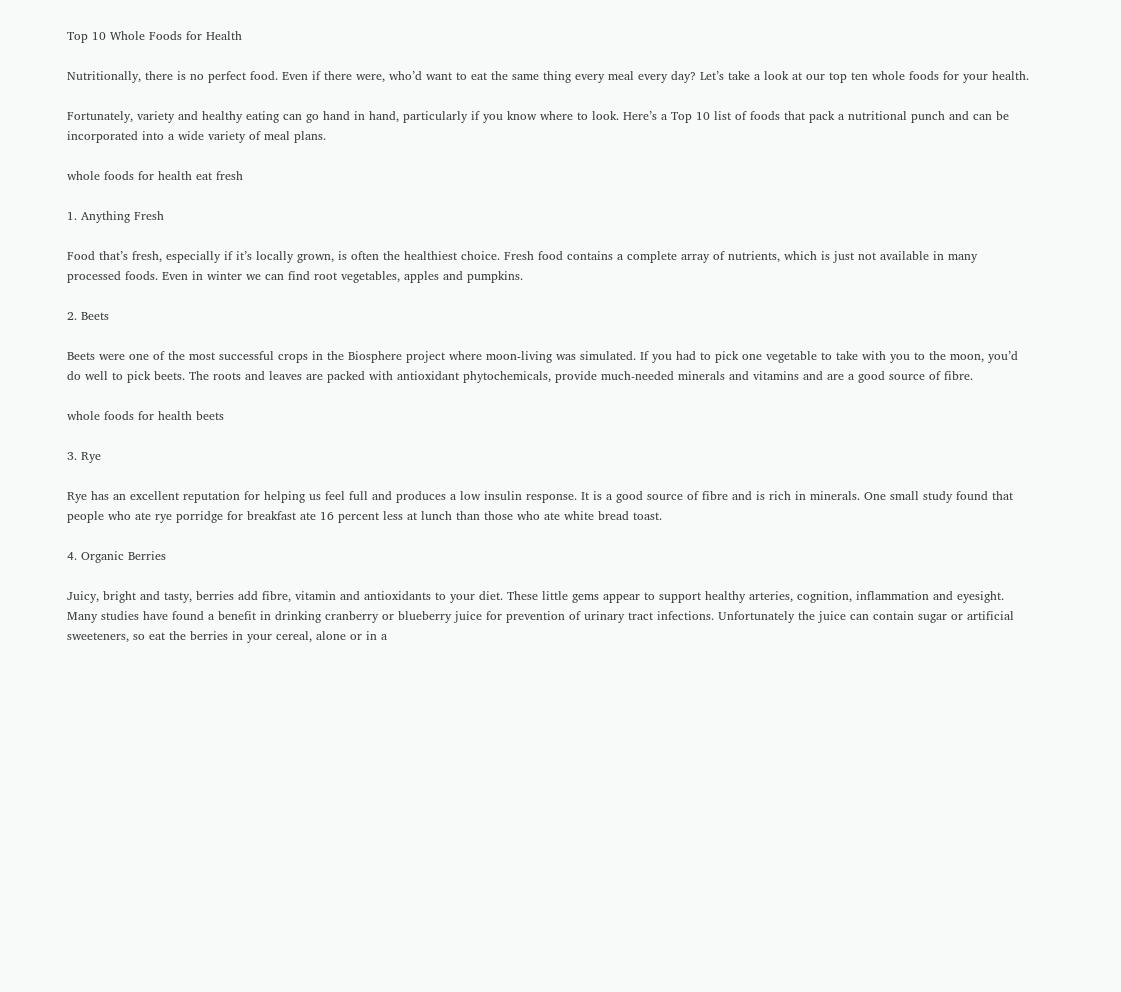Top 10 Whole Foods for Health

Nutritionally, there is no perfect food. Even if there were, who’d want to eat the same thing every meal every day? Let’s take a look at our top ten whole foods for your health.

Fortunately, variety and healthy eating can go hand in hand, particularly if you know where to look. Here’s a Top 10 list of foods that pack a nutritional punch and can be incorporated into a wide variety of meal plans.

whole foods for health eat fresh

1. Anything Fresh

Food that’s fresh, especially if it’s locally grown, is often the healthiest choice. Fresh food contains a complete array of nutrients, which is just not available in many processed foods. Even in winter we can find root vegetables, apples and pumpkins.

2. Beets

Beets were one of the most successful crops in the Biosphere project where moon-living was simulated. If you had to pick one vegetable to take with you to the moon, you’d do well to pick beets. The roots and leaves are packed with antioxidant phytochemicals, provide much-needed minerals and vitamins and are a good source of fibre.

whole foods for health beets

3. Rye

Rye has an excellent reputation for helping us feel full and produces a low insulin response. It is a good source of fibre and is rich in minerals. One small study found that people who ate rye porridge for breakfast ate 16 percent less at lunch than those who ate white bread toast.

4. Organic Berries

Juicy, bright and tasty, berries add fibre, vitamin and antioxidants to your diet. These little gems appear to support healthy arteries, cognition, inflammation and eyesight. Many studies have found a benefit in drinking cranberry or blueberry juice for prevention of urinary tract infections. Unfortunately the juice can contain sugar or artificial sweeteners, so eat the berries in your cereal, alone or in a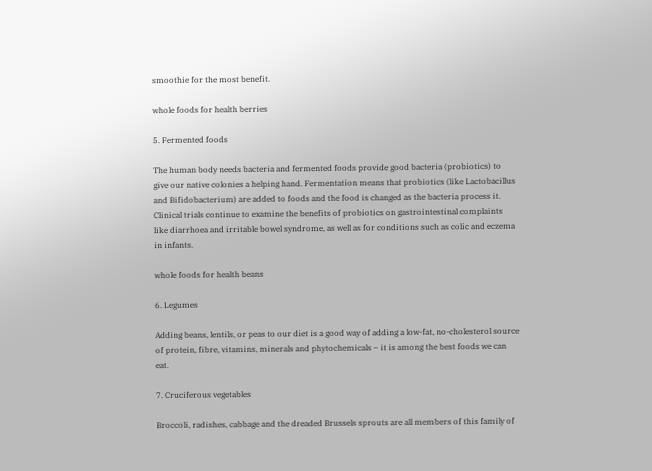smoothie for the most benefit.

whole foods for health berries

5. Fermented foods

The human body needs bacteria and fermented foods provide good bacteria (probiotics) to give our native colonies a helping hand. Fermentation means that probiotics (like Lactobacillus and Bifidobacterium) are added to foods and the food is changed as the bacteria process it. Clinical trials continue to examine the benefits of probiotics on gastrointestinal complaints like diarrhoea and irritable bowel syndrome, as well as for conditions such as colic and eczema in infants.

whole foods for health beans

6. Legumes

Adding beans, lentils, or peas to our diet is a good way of adding a low-fat, no-cholesterol source of protein, fibre, vitamins, minerals and phytochemicals – it is among the best foods we can eat.

7. Cruciferous vegetables

Broccoli, radishes, cabbage and the dreaded Brussels sprouts are all members of this family of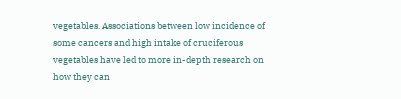vegetables. Associations between low incidence of some cancers and high intake of cruciferous vegetables have led to more in-depth research on how they can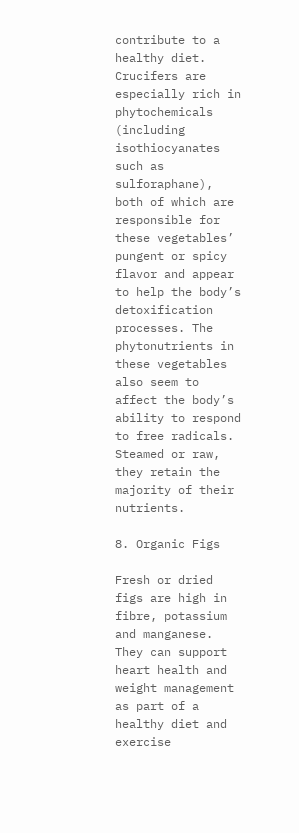contribute to a healthy diet. Crucifers are especially rich in phytochemicals (including isothiocyanates such as sulforaphane), both of which are responsible for these vegetables’ pungent or spicy flavor and appear to help the body’s detoxification processes. The phytonutrients in these vegetables also seem to affect the body’s ability to respond to free radicals. Steamed or raw, they retain the majority of their nutrients.

8. Organic Figs

Fresh or dried figs are high in fibre, potassium and manganese. They can support heart health and weight management as part of a healthy diet and exercise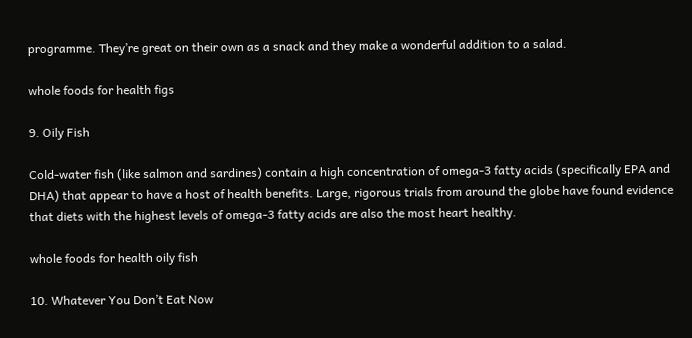programme. They’re great on their own as a snack and they make a wonderful addition to a salad.

whole foods for health figs

9. Oily Fish

Cold-water fish (like salmon and sardines) contain a high concentration of omega-3 fatty acids (specifically EPA and DHA) that appear to have a host of health benefits. Large, rigorous trials from around the globe have found evidence that diets with the highest levels of omega-3 fatty acids are also the most heart healthy.

whole foods for health oily fish

10. Whatever You Don’t Eat Now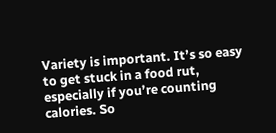Variety is important. It’s so easy to get stuck in a food rut, especially if you’re counting calories. So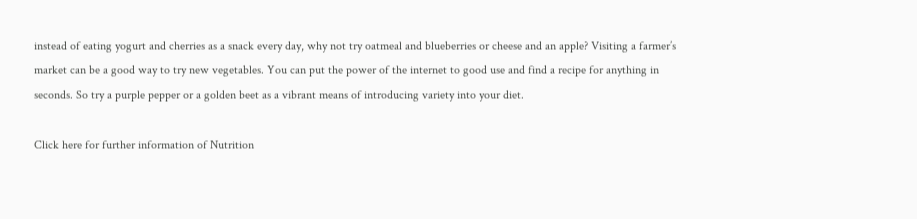instead of eating yogurt and cherries as a snack every day, why not try oatmeal and blueberries or cheese and an apple? Visiting a farmer’s market can be a good way to try new vegetables. You can put the power of the internet to good use and find a recipe for anything in seconds. So try a purple pepper or a golden beet as a vibrant means of introducing variety into your diet.

Click here for further information of Nutrition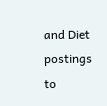and Diet postings to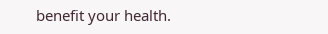benefit your health.